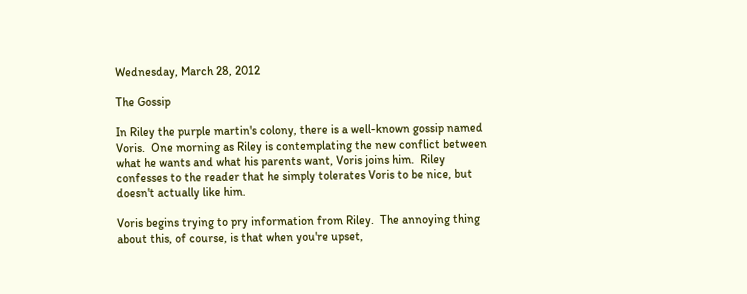Wednesday, March 28, 2012

The Gossip

In Riley the purple martin's colony, there is a well-known gossip named Voris.  One morning as Riley is contemplating the new conflict between what he wants and what his parents want, Voris joins him.  Riley confesses to the reader that he simply tolerates Voris to be nice, but doesn't actually like him.

Voris begins trying to pry information from Riley.  The annoying thing about this, of course, is that when you're upset,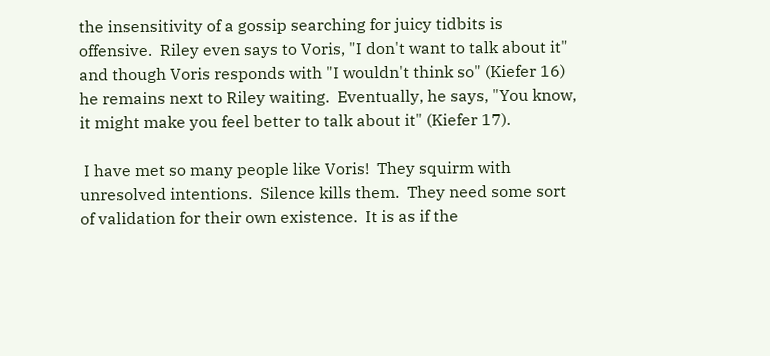the insensitivity of a gossip searching for juicy tidbits is offensive.  Riley even says to Voris, "I don't want to talk about it" and though Voris responds with "I wouldn't think so" (Kiefer 16) he remains next to Riley waiting.  Eventually, he says, "You know, it might make you feel better to talk about it" (Kiefer 17).

 I have met so many people like Voris!  They squirm with unresolved intentions.  Silence kills them.  They need some sort of validation for their own existence.  It is as if the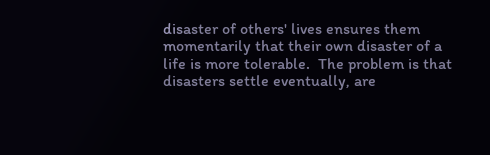disaster of others' lives ensures them momentarily that their own disaster of a life is more tolerable.  The problem is that disasters settle eventually, are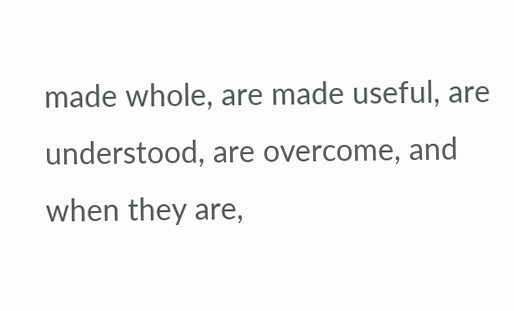made whole, are made useful, are understood, are overcome, and when they are,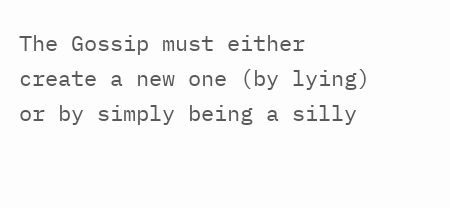The Gossip must either create a new one (by lying) or by simply being a silly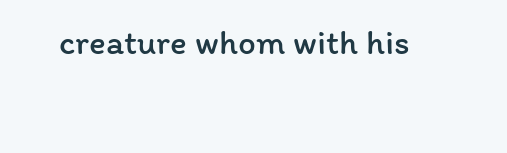creature whom with his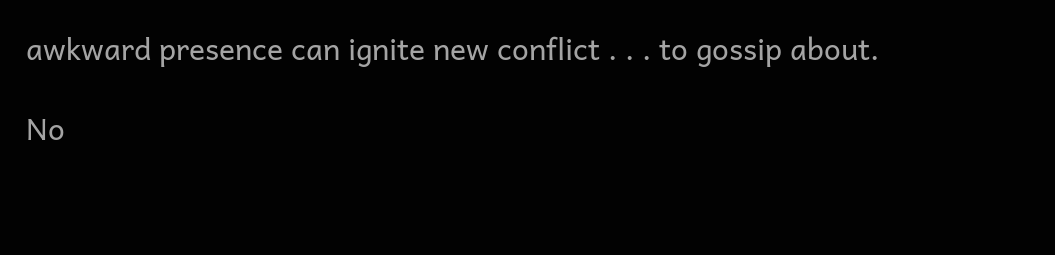awkward presence can ignite new conflict . . . to gossip about.

No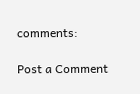comments:

Post a Comment